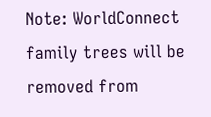Note: WorldConnect family trees will be removed from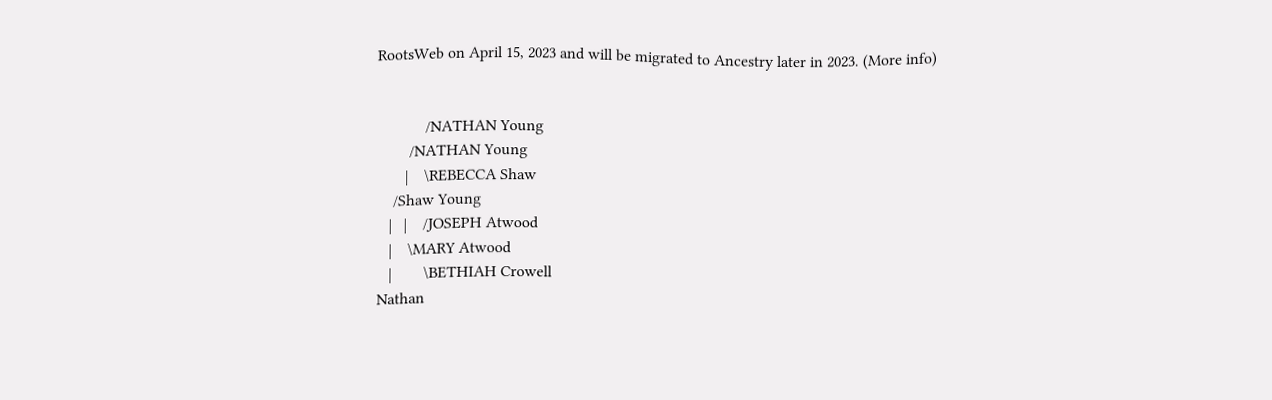RootsWeb on April 15, 2023 and will be migrated to Ancestry later in 2023. (More info)


            /NATHAN Young
        /NATHAN Young
       |    \REBECCA Shaw
    /Shaw Young
   |   |    /JOSEPH Atwood
   |    \MARY Atwood
   |        \BETHIAH Crowell
Nathan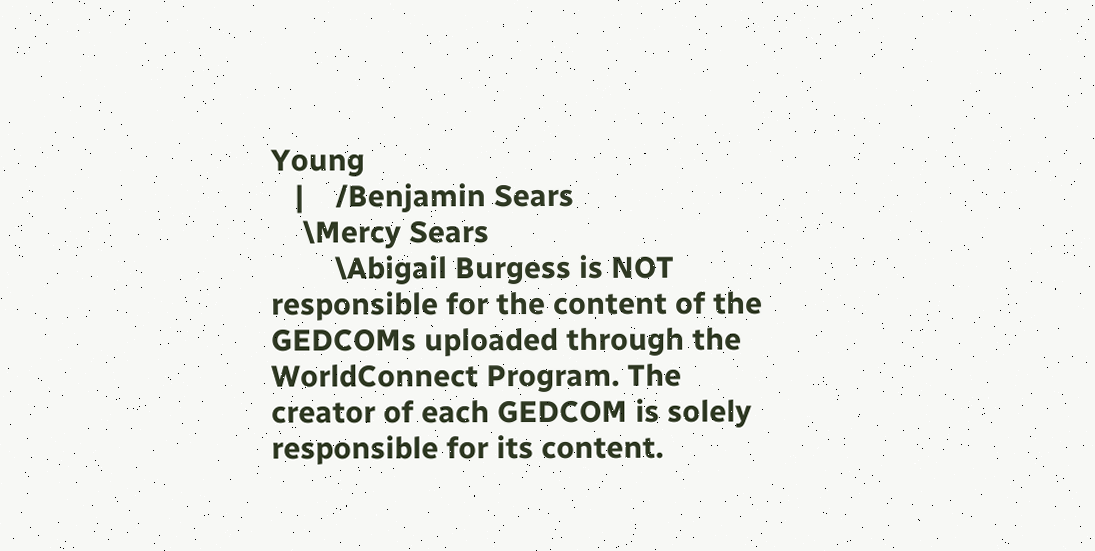Young
   |    /Benjamin Sears
    \Mercy Sears
        \Abigail Burgess is NOT responsible for the content of the GEDCOMs uploaded through the WorldConnect Program. The creator of each GEDCOM is solely responsible for its content.